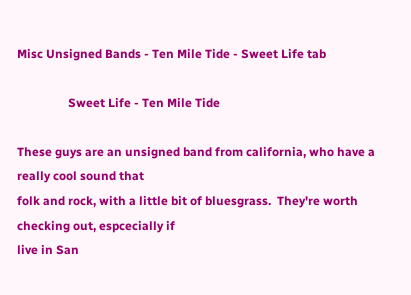Misc Unsigned Bands - Ten Mile Tide - Sweet Life tab

                 Sweet Life - Ten Mile Tide

These guys are an unsigned band from california, who have a really cool sound that
folk and rock, with a little bit of bluesgrass.  They're worth checking out, espcecially if
live in San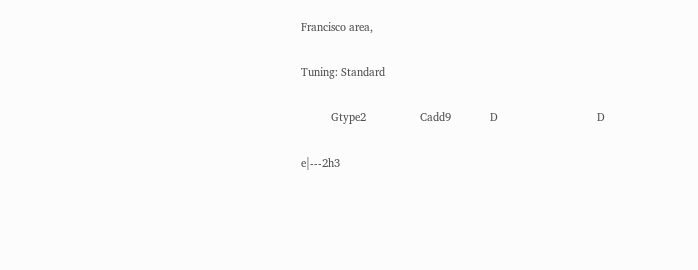Francisco area,

Tuning: Standard

          Gtype2                  Cadd9             D                                 D

e|---2h3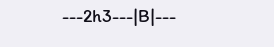---2h3---|B|---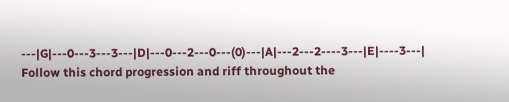---|G|---0---3---3---|D|---0---2---0---(0)---|A|---2---2----3---|E|----3---|
Follow this chord progression and riff throughout the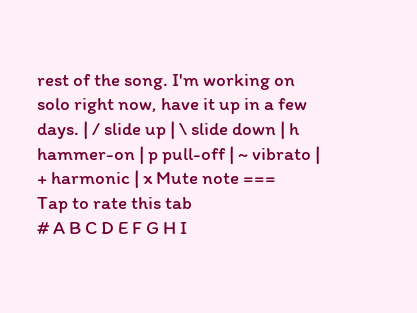rest of the song. I'm working on solo right now, have it up in a few days. | / slide up | \ slide down | h hammer-on | p pull-off | ~ vibrato | + harmonic | x Mute note ===
Tap to rate this tab
# A B C D E F G H I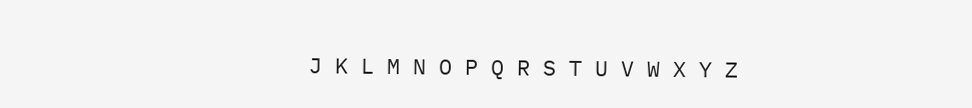J K L M N O P Q R S T U V W X Y Z